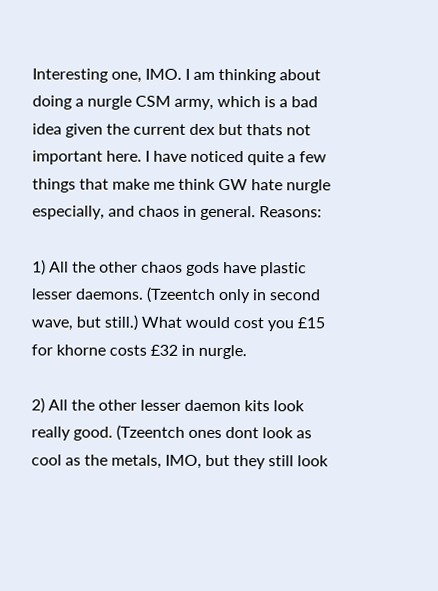Interesting one, IMO. I am thinking about doing a nurgle CSM army, which is a bad idea given the current dex but thats not important here. I have noticed quite a few things that make me think GW hate nurgle especially, and chaos in general. Reasons:

1) All the other chaos gods have plastic lesser daemons. (Tzeentch only in second wave, but still.) What would cost you £15 for khorne costs £32 in nurgle.

2) All the other lesser daemon kits look really good. (Tzeentch ones dont look as cool as the metals, IMO, but they still look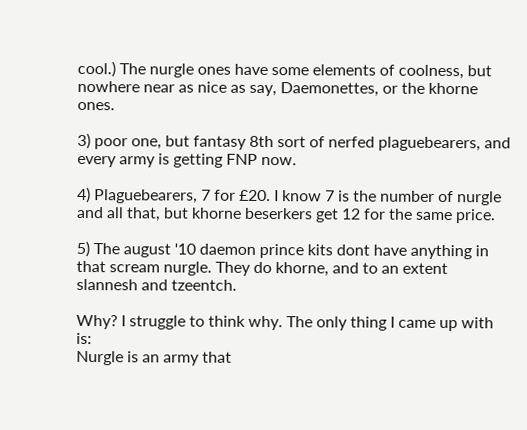cool.) The nurgle ones have some elements of coolness, but nowhere near as nice as say, Daemonettes, or the khorne ones.

3) poor one, but fantasy 8th sort of nerfed plaguebearers, and every army is getting FNP now.

4) Plaguebearers, 7 for £20. I know 7 is the number of nurgle and all that, but khorne beserkers get 12 for the same price.

5) The august '10 daemon prince kits dont have anything in that scream nurgle. They do khorne, and to an extent slannesh and tzeentch.

Why? I struggle to think why. The only thing I came up with is:
Nurgle is an army that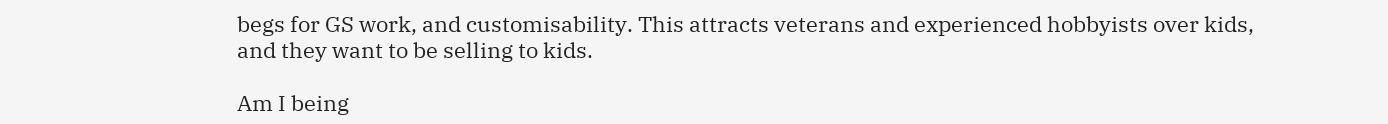begs for GS work, and customisability. This attracts veterans and experienced hobbyists over kids, and they want to be selling to kids.

Am I being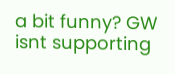a bit funny? GW isnt supporting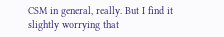CSM in general, really. But I find it slightly worrying that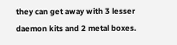they can get away with 3 lesser daemon kits and 2 metal boxes.